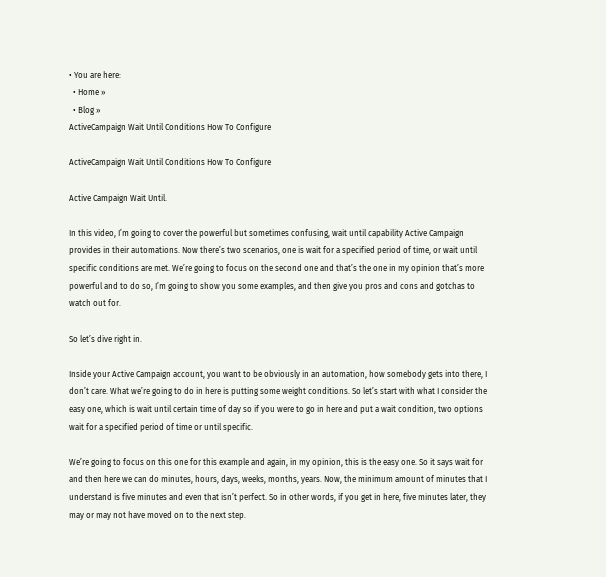• You are here:
  • Home »
  • Blog »
ActiveCampaign Wait Until Conditions How To Configure

ActiveCampaign Wait Until Conditions How To Configure

Active Campaign Wait Until.

In this video, I’m going to cover the powerful but sometimes confusing, wait until capability Active Campaign provides in their automations. Now there’s two scenarios, one is wait for a specified period of time, or wait until specific conditions are met. We’re going to focus on the second one and that’s the one in my opinion that’s more powerful and to do so, I’m going to show you some examples, and then give you pros and cons and gotchas to watch out for.

So let’s dive right in.

Inside your Active Campaign account, you want to be obviously in an automation, how somebody gets into there, I don’t care. What we’re going to do in here is putting some weight conditions. So let’s start with what I consider the easy one, which is wait until certain time of day so if you were to go in here and put a wait condition, two options wait for a specified period of time or until specific.

We’re going to focus on this one for this example and again, in my opinion, this is the easy one. So it says wait for and then here we can do minutes, hours, days, weeks, months, years. Now, the minimum amount of minutes that I understand is five minutes and even that isn’t perfect. So in other words, if you get in here, five minutes later, they may or may not have moved on to the next step.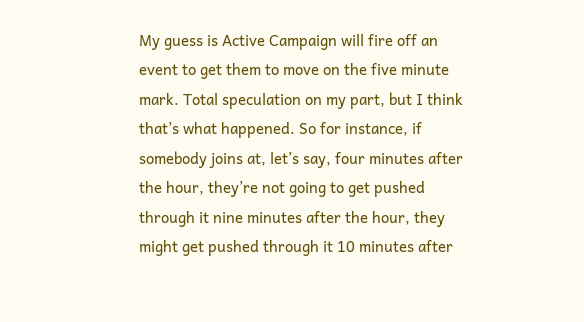My guess is Active Campaign will fire off an event to get them to move on the five minute mark. Total speculation on my part, but I think that’s what happened. So for instance, if somebody joins at, let’s say, four minutes after the hour, they’re not going to get pushed through it nine minutes after the hour, they might get pushed through it 10 minutes after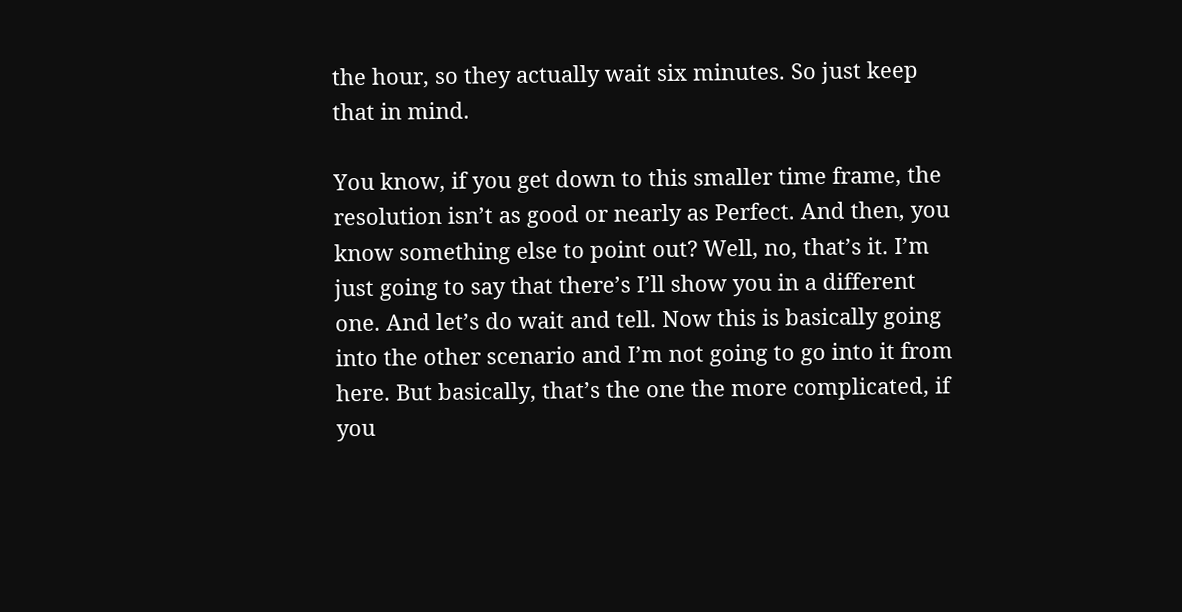the hour, so they actually wait six minutes. So just keep that in mind.

You know, if you get down to this smaller time frame, the resolution isn’t as good or nearly as Perfect. And then, you know something else to point out? Well, no, that’s it. I’m just going to say that there’s I’ll show you in a different one. And let’s do wait and tell. Now this is basically going into the other scenario and I’m not going to go into it from here. But basically, that’s the one the more complicated, if you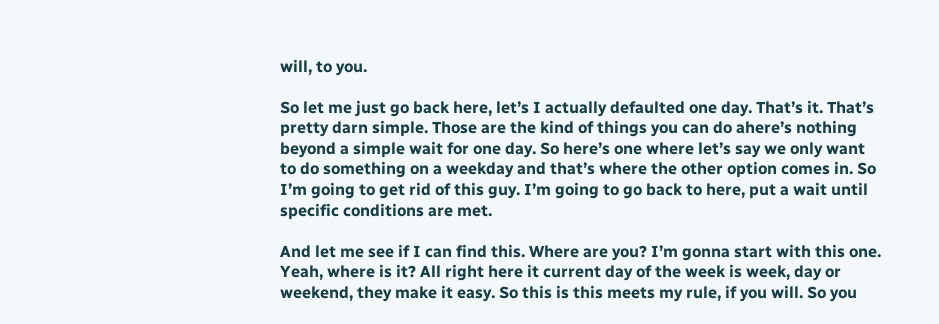will, to you.

So let me just go back here, let’s I actually defaulted one day. That’s it. That’s pretty darn simple. Those are the kind of things you can do ahere’s nothing beyond a simple wait for one day. So here’s one where let’s say we only want to do something on a weekday and that’s where the other option comes in. So I’m going to get rid of this guy. I’m going to go back to here, put a wait until specific conditions are met.

And let me see if I can find this. Where are you? I’m gonna start with this one. Yeah, where is it? All right here it current day of the week is week, day or weekend, they make it easy. So this is this meets my rule, if you will. So you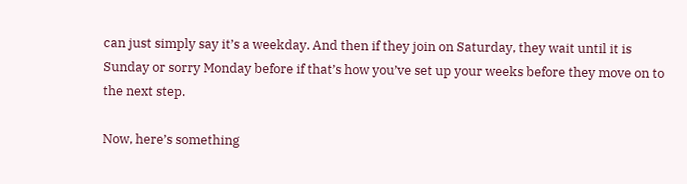can just simply say it’s a weekday. And then if they join on Saturday, they wait until it is Sunday or sorry Monday before if that’s how you’ve set up your weeks before they move on to the next step.

Now, here’s something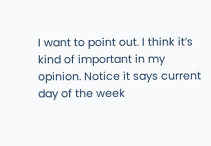I want to point out. I think it’s kind of important in my opinion. Notice it says current day of the week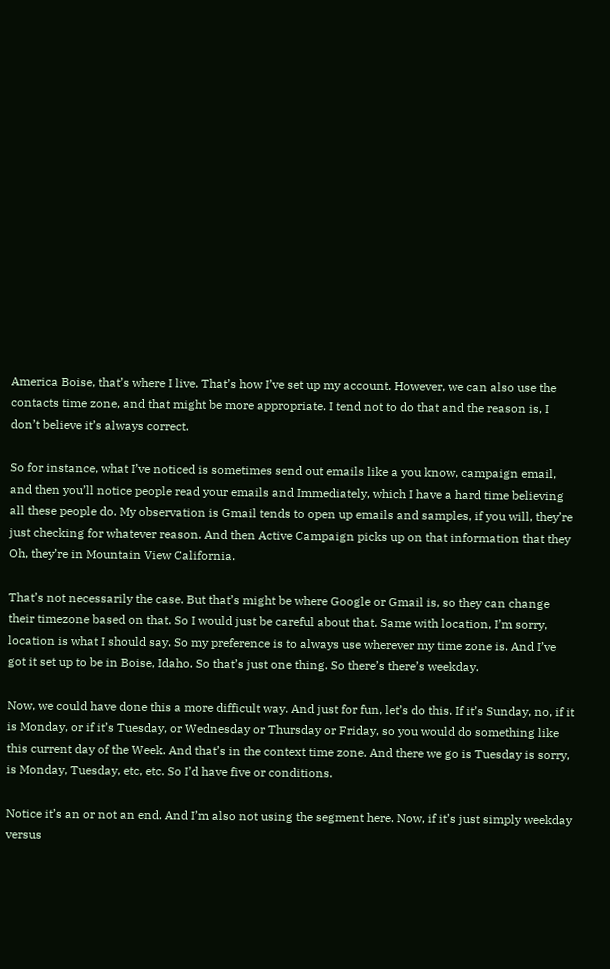America Boise, that’s where I live. That’s how I’ve set up my account. However, we can also use the contacts time zone, and that might be more appropriate. I tend not to do that and the reason is, I don’t believe it’s always correct.

So for instance, what I’ve noticed is sometimes send out emails like a you know, campaign email, and then you’ll notice people read your emails and Immediately, which I have a hard time believing all these people do. My observation is Gmail tends to open up emails and samples, if you will, they’re just checking for whatever reason. And then Active Campaign picks up on that information that they Oh, they’re in Mountain View California.

That’s not necessarily the case. But that’s might be where Google or Gmail is, so they can change their timezone based on that. So I would just be careful about that. Same with location, I’m sorry, location is what I should say. So my preference is to always use wherever my time zone is. And I’ve got it set up to be in Boise, Idaho. So that’s just one thing. So there’s there’s weekday.

Now, we could have done this a more difficult way. And just for fun, let’s do this. If it’s Sunday, no, if it is Monday, or if it’s Tuesday, or Wednesday or Thursday or Friday, so you would do something like this current day of the Week. And that’s in the context time zone. And there we go is Tuesday is sorry, is Monday, Tuesday, etc, etc. So I’d have five or conditions.

Notice it’s an or not an end. And I’m also not using the segment here. Now, if it’s just simply weekday versus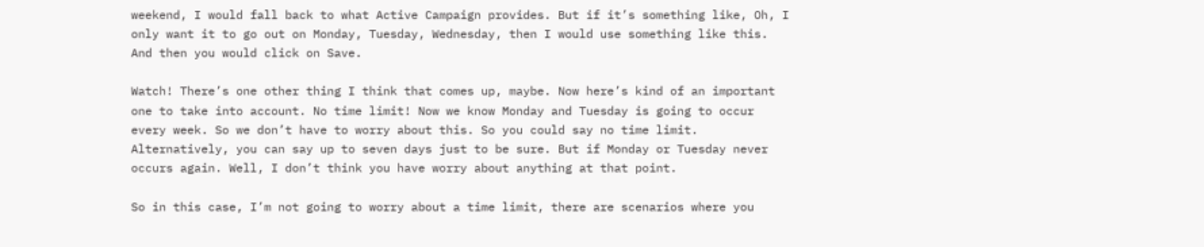weekend, I would fall back to what Active Campaign provides. But if it’s something like, Oh, I only want it to go out on Monday, Tuesday, Wednesday, then I would use something like this. And then you would click on Save.

Watch! There’s one other thing I think that comes up, maybe. Now here’s kind of an important one to take into account. No time limit! Now we know Monday and Tuesday is going to occur every week. So we don’t have to worry about this. So you could say no time limit. Alternatively, you can say up to seven days just to be sure. But if Monday or Tuesday never occurs again. Well, I don’t think you have worry about anything at that point.

So in this case, I’m not going to worry about a time limit, there are scenarios where you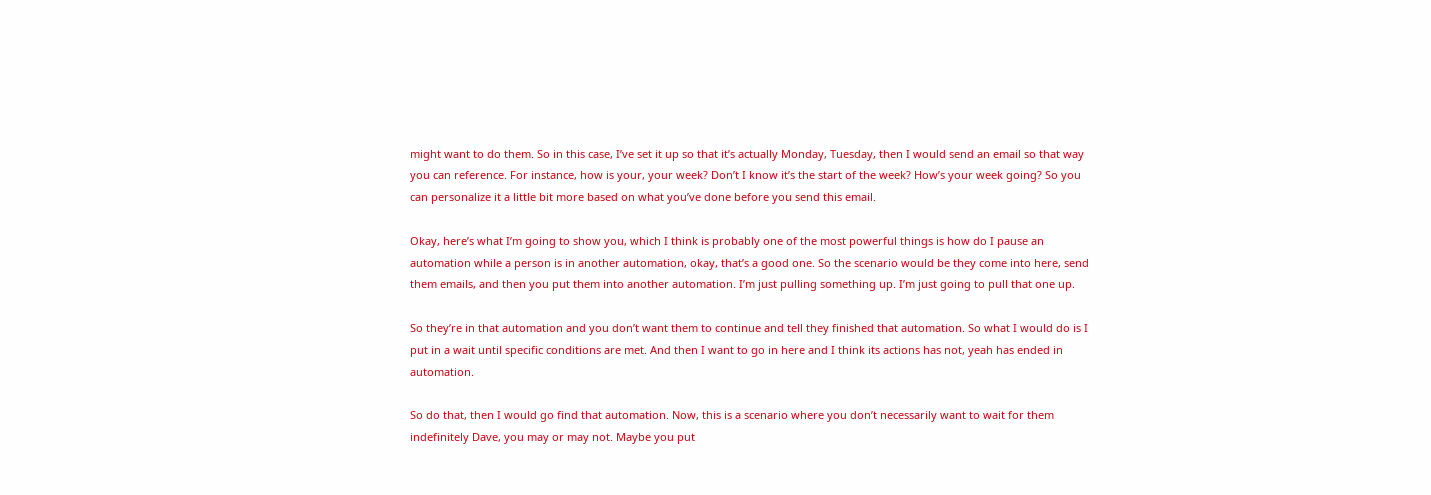might want to do them. So in this case, I’ve set it up so that it’s actually Monday, Tuesday, then I would send an email so that way you can reference. For instance, how is your, your week? Don’t I know it’s the start of the week? How’s your week going? So you can personalize it a little bit more based on what you’ve done before you send this email.

Okay, here’s what I’m going to show you, which I think is probably one of the most powerful things is how do I pause an automation while a person is in another automation, okay, that’s a good one. So the scenario would be they come into here, send them emails, and then you put them into another automation. I’m just pulling something up. I’m just going to pull that one up.

So they’re in that automation and you don’t want them to continue and tell they finished that automation. So what I would do is I put in a wait until specific conditions are met. And then I want to go in here and I think its actions has not, yeah has ended in automation.

So do that, then I would go find that automation. Now, this is a scenario where you don’t necessarily want to wait for them indefinitely Dave, you may or may not. Maybe you put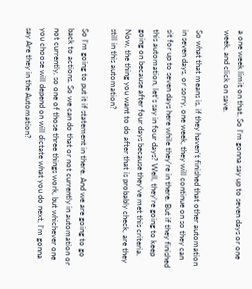a one week limit on that. So I’m gonna say up to seven days or one week, and click on save.

So what that means is, if they haven’t finished that other automation in seven days, or sorry, one week, they will continue on so they can sit for up to seven days here while they’re in there. But if they finished this automation, let’s say in four days? Well, they’re going to keep going on because after four days because they’ve met this criteria. Now, the thing you want to do after that is probably check, are they still in this automation?

So I’m going to put it if statement in there. And we are going to go back to actions. So we can do that or not currently in automation or not currently, so one of those three things work, but whichever one you choose will depend on will dictate what you do next, I’m gonna say Are they in the Automation?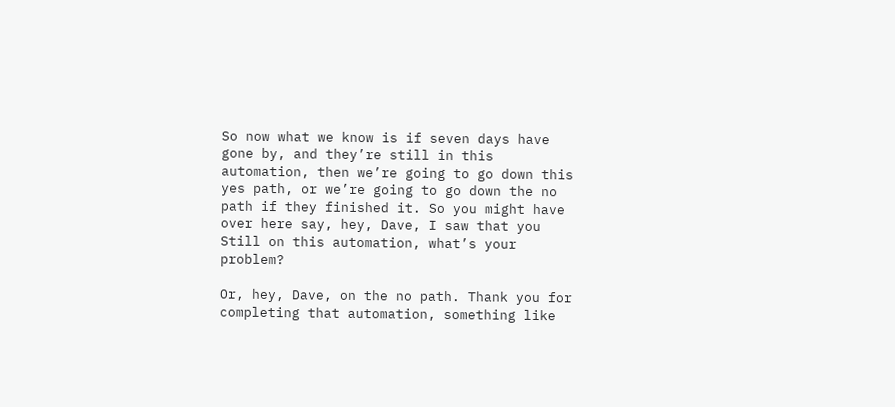So now what we know is if seven days have gone by, and they’re still in this automation, then we’re going to go down this yes path, or we’re going to go down the no path if they finished it. So you might have over here say, hey, Dave, I saw that you Still on this automation, what’s your problem?

Or, hey, Dave, on the no path. Thank you for completing that automation, something like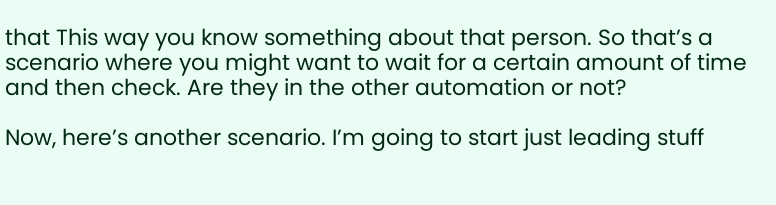that This way you know something about that person. So that’s a scenario where you might want to wait for a certain amount of time and then check. Are they in the other automation or not?

Now, here’s another scenario. I’m going to start just leading stuff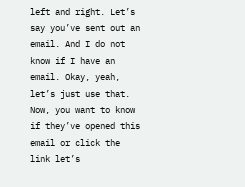left and right. Let’s say you’ve sent out an email. And I do not know if I have an email. Okay, yeah, let’s just use that. Now, you want to know if they’ve opened this email or click the link let’s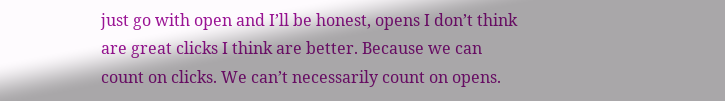just go with open and I’ll be honest, opens I don’t think are great clicks I think are better. Because we can count on clicks. We can’t necessarily count on opens.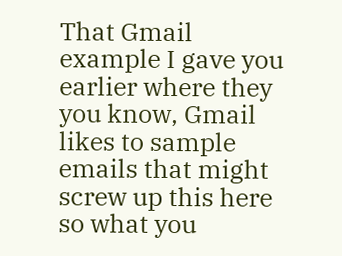That Gmail example I gave you earlier where they you know, Gmail likes to sample emails that might screw up this here so what you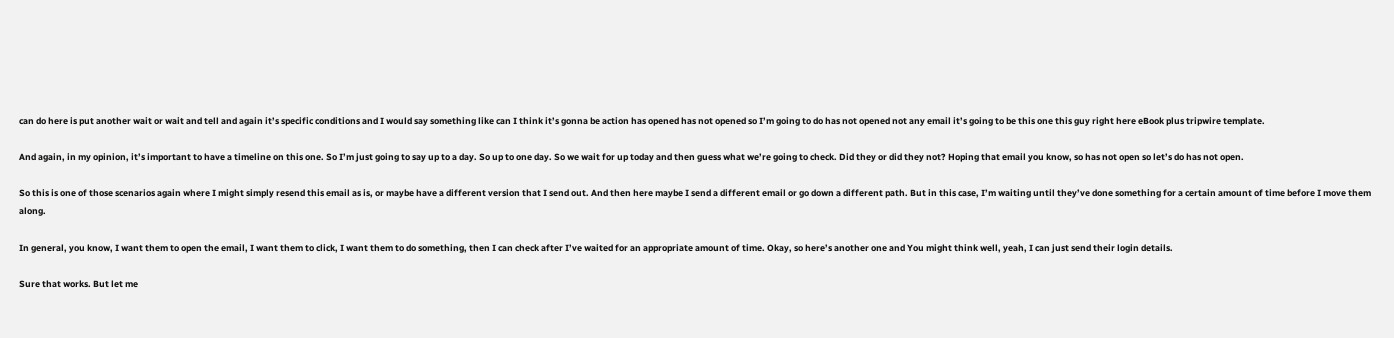can do here is put another wait or wait and tell and again it’s specific conditions and I would say something like can I think it’s gonna be action has opened has not opened so I’m going to do has not opened not any email it’s going to be this one this guy right here eBook plus tripwire template.

And again, in my opinion, it’s important to have a timeline on this one. So I’m just going to say up to a day. So up to one day. So we wait for up today and then guess what we’re going to check. Did they or did they not? Hoping that email you know, so has not open so let’s do has not open.

So this is one of those scenarios again where I might simply resend this email as is, or maybe have a different version that I send out. And then here maybe I send a different email or go down a different path. But in this case, I’m waiting until they’ve done something for a certain amount of time before I move them along.

In general, you know, I want them to open the email, I want them to click, I want them to do something, then I can check after I’ve waited for an appropriate amount of time. Okay, so here’s another one and You might think well, yeah, I can just send their login details.

Sure that works. But let me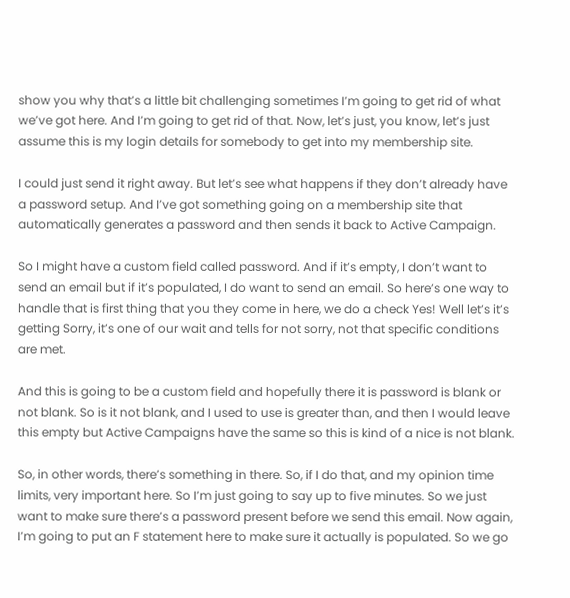show you why that’s a little bit challenging sometimes I’m going to get rid of what we’ve got here. And I’m going to get rid of that. Now, let’s just, you know, let’s just assume this is my login details for somebody to get into my membership site.

I could just send it right away. But let’s see what happens if they don’t already have a password setup. And I’ve got something going on a membership site that automatically generates a password and then sends it back to Active Campaign.

So I might have a custom field called password. And if it’s empty, I don’t want to send an email but if it’s populated, I do want to send an email. So here’s one way to handle that is first thing that you they come in here, we do a check Yes! Well let’s it’s getting Sorry, it’s one of our wait and tells for not sorry, not that specific conditions are met.

And this is going to be a custom field and hopefully there it is password is blank or not blank. So is it not blank, and I used to use is greater than, and then I would leave this empty but Active Campaigns have the same so this is kind of a nice is not blank.

So, in other words, there’s something in there. So, if I do that, and my opinion time limits, very important here. So I’m just going to say up to five minutes. So we just want to make sure there’s a password present before we send this email. Now again, I’m going to put an F statement here to make sure it actually is populated. So we go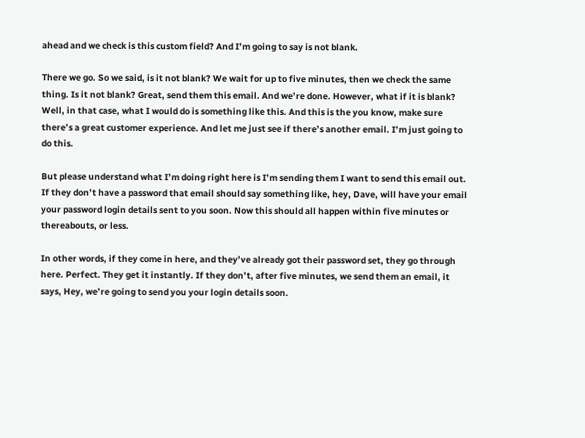ahead and we check is this custom field? And I’m going to say is not blank.

There we go. So we said, is it not blank? We wait for up to five minutes, then we check the same thing. Is it not blank? Great, send them this email. And we’re done. However, what if it is blank? Well, in that case, what I would do is something like this. And this is the you know, make sure there’s a great customer experience. And let me just see if there’s another email. I’m just going to do this.

But please understand what I’m doing right here is I’m sending them I want to send this email out. If they don’t have a password that email should say something like, hey, Dave, will have your email your password login details sent to you soon. Now this should all happen within five minutes or thereabouts, or less.

In other words, if they come in here, and they’ve already got their password set, they go through here. Perfect. They get it instantly. If they don’t, after five minutes, we send them an email, it says, Hey, we’re going to send you your login details soon.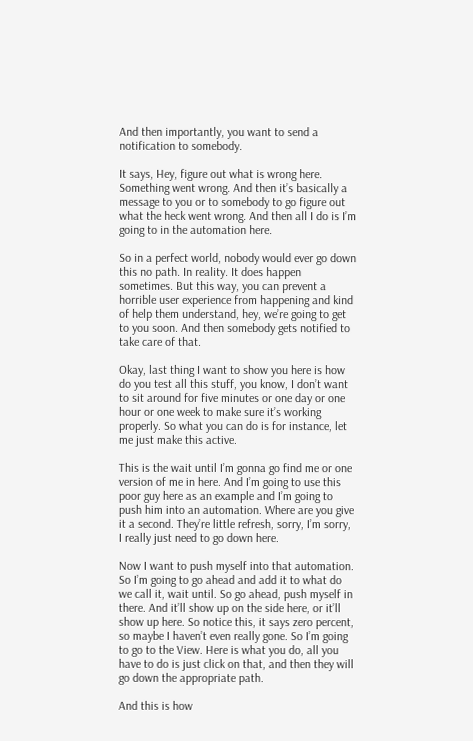And then importantly, you want to send a notification to somebody.

It says, Hey, figure out what is wrong here. Something went wrong. And then it’s basically a message to you or to somebody to go figure out what the heck went wrong. And then all I do is I’m going to in the automation here.

So in a perfect world, nobody would ever go down this no path. In reality. It does happen sometimes. But this way, you can prevent a horrible user experience from happening and kind of help them understand, hey, we’re going to get to you soon. And then somebody gets notified to take care of that.

Okay, last thing I want to show you here is how do you test all this stuff, you know, I don’t want to sit around for five minutes or one day or one hour or one week to make sure it’s working properly. So what you can do is for instance, let me just make this active.

This is the wait until I’m gonna go find me or one version of me in here. And I’m going to use this poor guy here as an example and I’m going to push him into an automation. Where are you give it a second. They’re little refresh, sorry, I’m sorry, I really just need to go down here.

Now I want to push myself into that automation. So I’m going to go ahead and add it to what do we call it, wait until. So go ahead, push myself in there. And it’ll show up on the side here, or it’ll show up here. So notice this, it says zero percent, so maybe I haven’t even really gone. So I’m going to go to the View. Here is what you do, all you have to do is just click on that, and then they will go down the appropriate path.

And this is how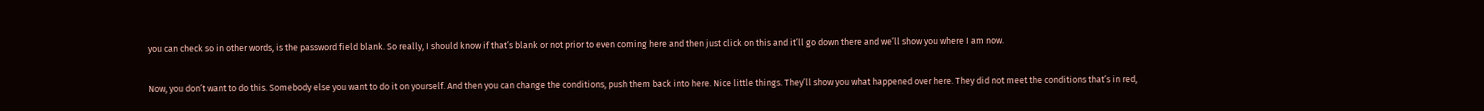you can check so in other words, is the password field blank. So really, I should know if that’s blank or not prior to even coming here and then just click on this and it’ll go down there and we’ll show you where I am now.

Now, you don’t want to do this. Somebody else you want to do it on yourself. And then you can change the conditions, push them back into here. Nice little things. They’ll show you what happened over here. They did not meet the conditions that’s in red,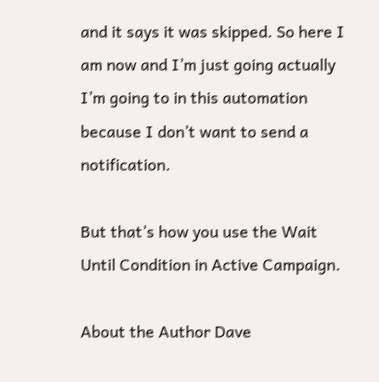and it says it was skipped. So here I am now and I’m just going actually I’m going to in this automation because I don’t want to send a notification.

But that’s how you use the Wait Until Condition in Active Campaign.

About the Author Dave